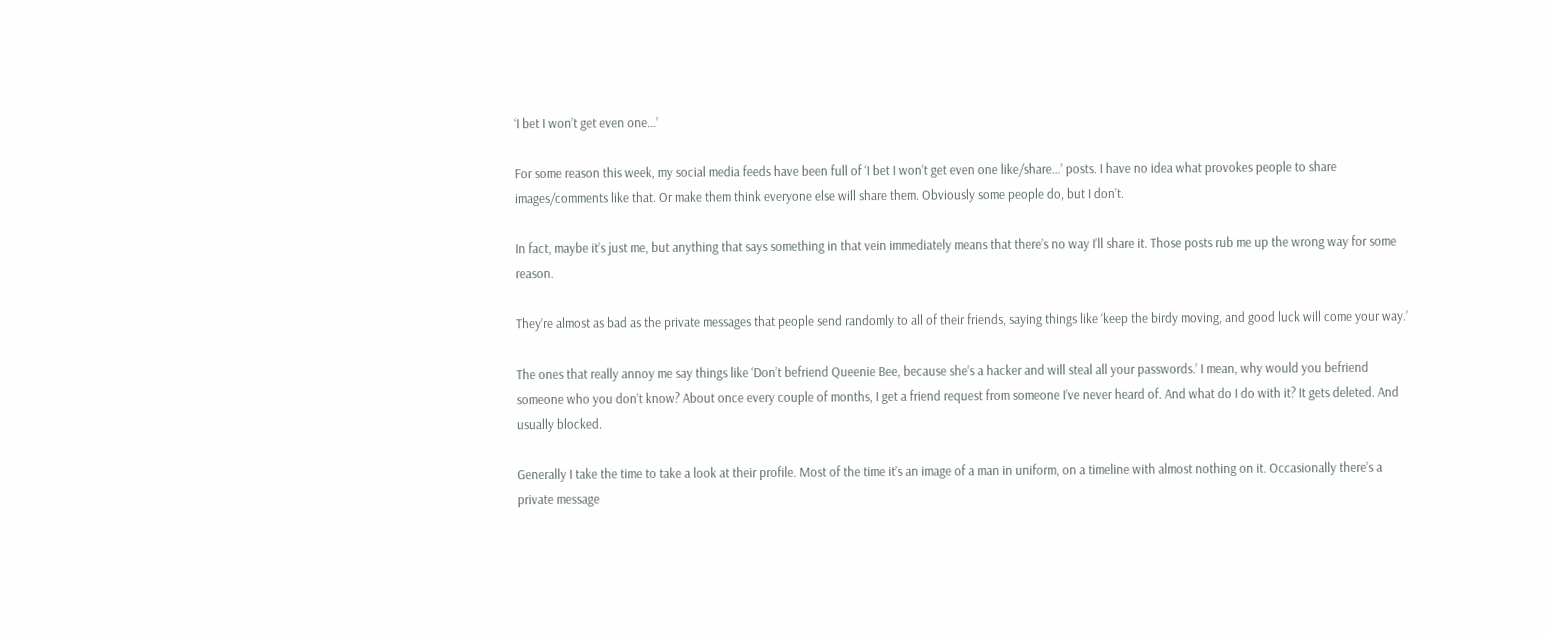‘I bet I won’t get even one…’

For some reason this week, my social media feeds have been full of ‘I bet I won’t get even one like/share…’ posts. I have no idea what provokes people to share images/comments like that. Or make them think everyone else will share them. Obviously some people do, but I don’t.

In fact, maybe it’s just me, but anything that says something in that vein immediately means that there’s no way I’ll share it. Those posts rub me up the wrong way for some reason.

They’re almost as bad as the private messages that people send randomly to all of their friends, saying things like ‘keep the birdy moving, and good luck will come your way.’

The ones that really annoy me say things like ‘Don’t befriend Queenie Bee, because she’s a hacker and will steal all your passwords.’ I mean, why would you befriend someone who you don’t know? About once every couple of months, I get a friend request from someone I’ve never heard of. And what do I do with it? It gets deleted. And usually blocked.

Generally I take the time to take a look at their profile. Most of the time it’s an image of a man in uniform, on a timeline with almost nothing on it. Occasionally there’s a private message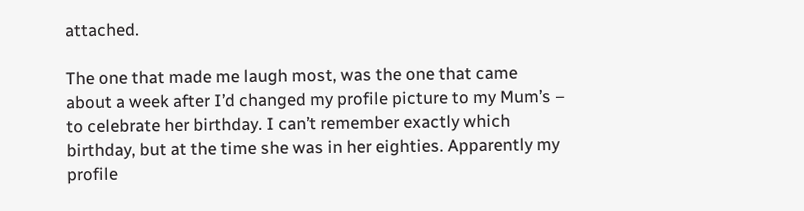attached.

The one that made me laugh most, was the one that came about a week after I’d changed my profile picture to my Mum’s – to celebrate her birthday. I can’t remember exactly which birthday, but at the time she was in her eighties. Apparently my profile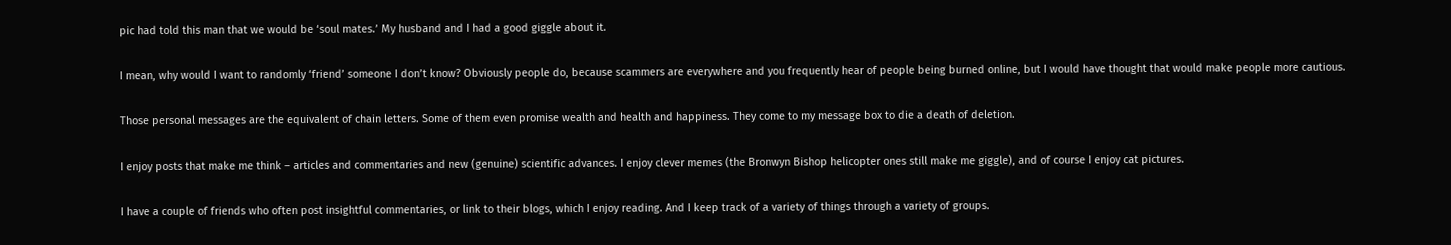pic had told this man that we would be ‘soul mates.’ My husband and I had a good giggle about it.

I mean, why would I want to randomly ‘friend’ someone I don’t know? Obviously people do, because scammers are everywhere and you frequently hear of people being burned online, but I would have thought that would make people more cautious.

Those personal messages are the equivalent of chain letters. Some of them even promise wealth and health and happiness. They come to my message box to die a death of deletion.

I enjoy posts that make me think – articles and commentaries and new (genuine) scientific advances. I enjoy clever memes (the Bronwyn Bishop helicopter ones still make me giggle), and of course I enjoy cat pictures.

I have a couple of friends who often post insightful commentaries, or link to their blogs, which I enjoy reading. And I keep track of a variety of things through a variety of groups.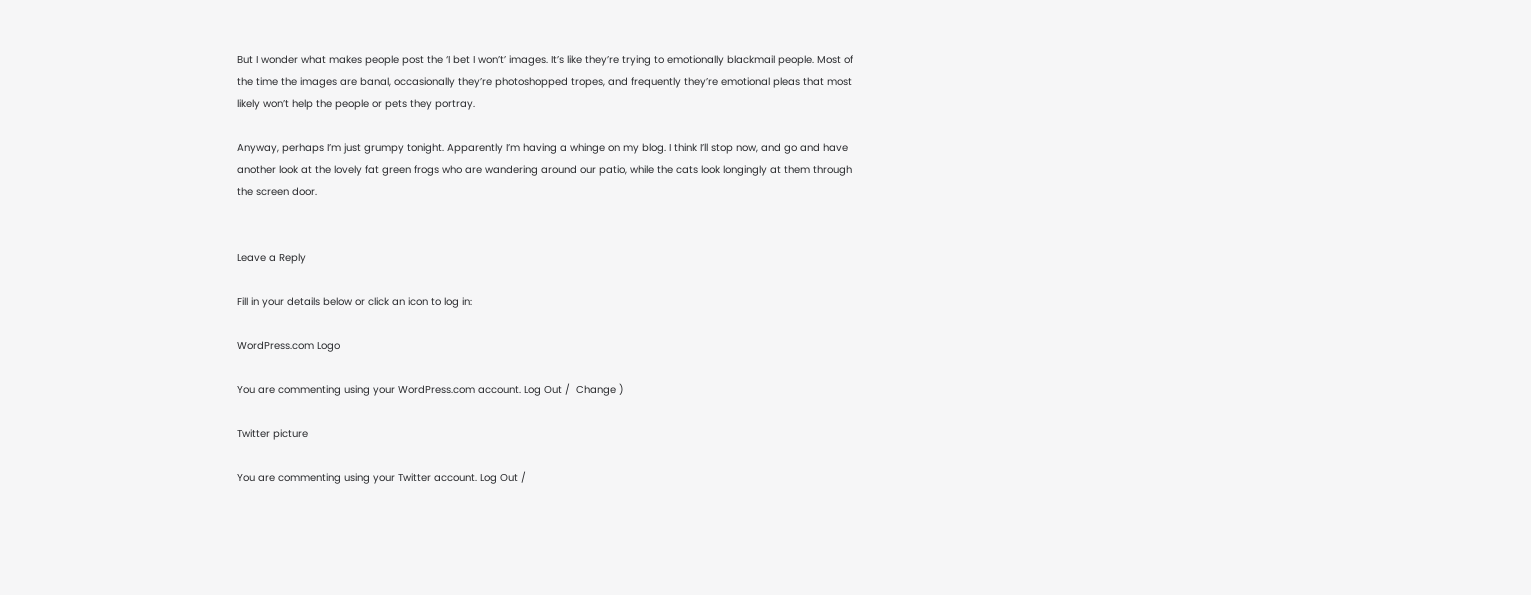But I wonder what makes people post the ‘I bet I won’t’ images. It’s like they’re trying to emotionally blackmail people. Most of the time the images are banal, occasionally they’re photoshopped tropes, and frequently they’re emotional pleas that most likely won’t help the people or pets they portray.

Anyway, perhaps I’m just grumpy tonight. Apparently I’m having a whinge on my blog. I think I’ll stop now, and go and have another look at the lovely fat green frogs who are wandering around our patio, while the cats look longingly at them through the screen door.


Leave a Reply

Fill in your details below or click an icon to log in:

WordPress.com Logo

You are commenting using your WordPress.com account. Log Out /  Change )

Twitter picture

You are commenting using your Twitter account. Log Out /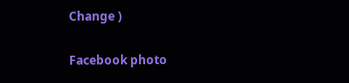Change )

Facebook photo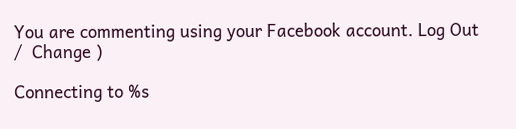You are commenting using your Facebook account. Log Out /  Change )

Connecting to %s